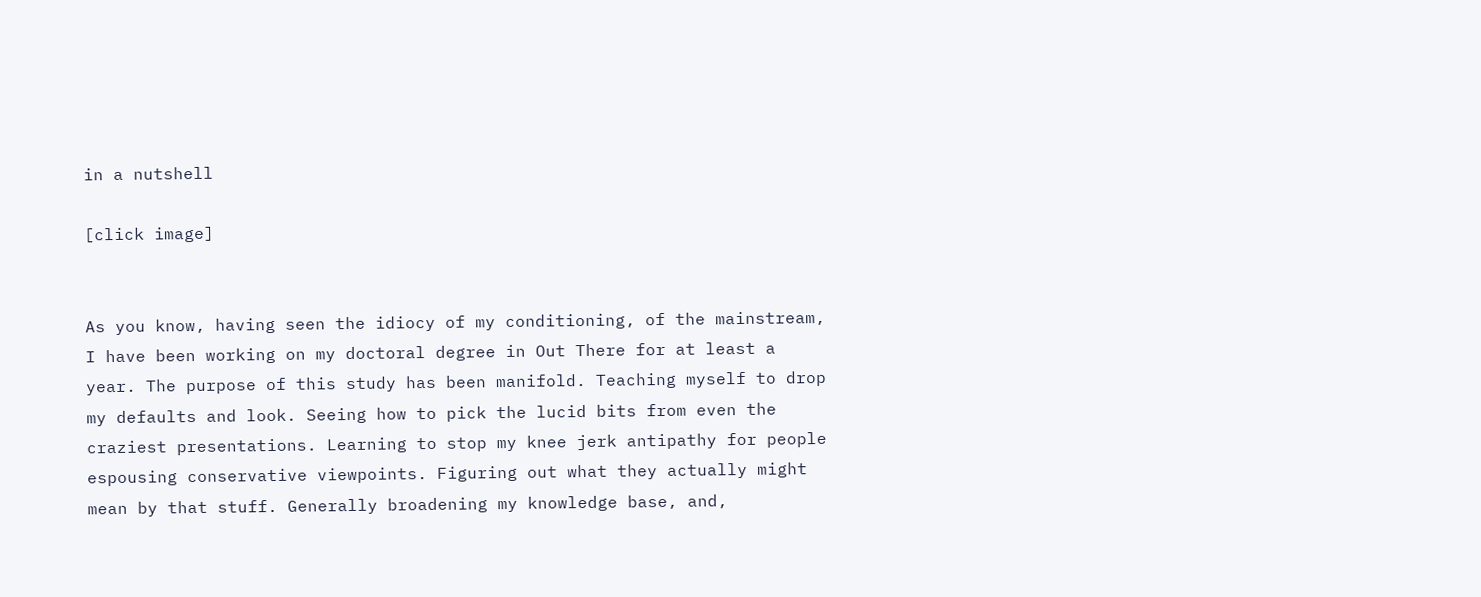in a nutshell

[click image]


As you know, having seen the idiocy of my conditioning, of the mainstream, I have been working on my doctoral degree in Out There for at least a year. The purpose of this study has been manifold. Teaching myself to drop my defaults and look. Seeing how to pick the lucid bits from even the craziest presentations. Learning to stop my knee jerk antipathy for people espousing conservative viewpoints. Figuring out what they actually might mean by that stuff. Generally broadening my knowledge base, and,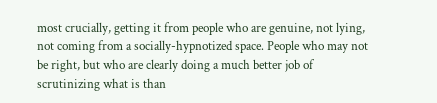most crucially, getting it from people who are genuine, not lying, not coming from a socially-hypnotized space. People who may not be right, but who are clearly doing a much better job of scrutinizing what is than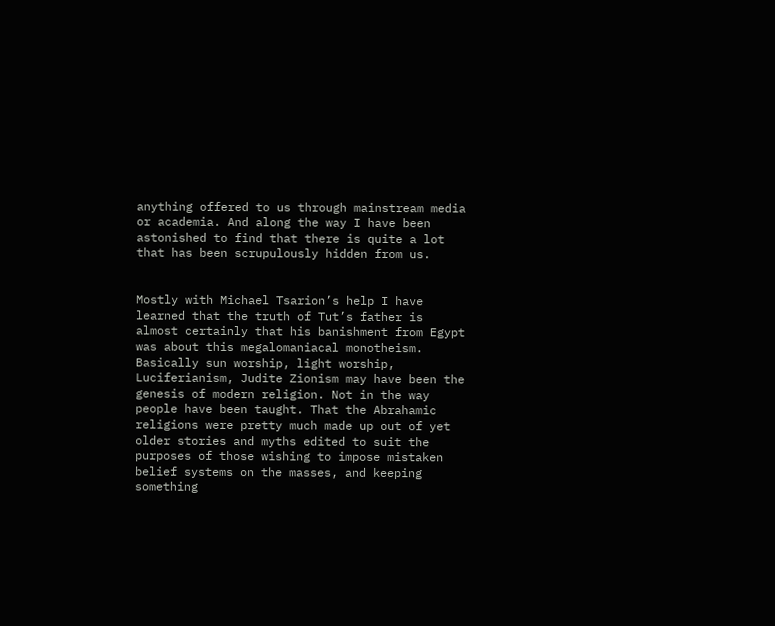anything offered to us through mainstream media or academia. And along the way I have been astonished to find that there is quite a lot that has been scrupulously hidden from us.


Mostly with Michael Tsarion’s help I have learned that the truth of Tut’s father is almost certainly that his banishment from Egypt was about this megalomaniacal monotheism. Basically sun worship, light worship, Luciferianism, Judite Zionism may have been the genesis of modern religion. Not in the way people have been taught. That the Abrahamic religions were pretty much made up out of yet older stories and myths edited to suit the purposes of those wishing to impose mistaken belief systems on the masses, and keeping something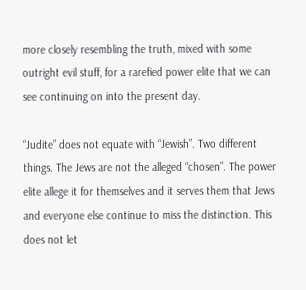more closely resembling the truth, mixed with some outright evil stuff, for a rarefied power elite that we can see continuing on into the present day.

“Judite” does not equate with “Jewish”. Two different things. The Jews are not the alleged “chosen”. The power elite allege it for themselves and it serves them that Jews and everyone else continue to miss the distinction. This does not let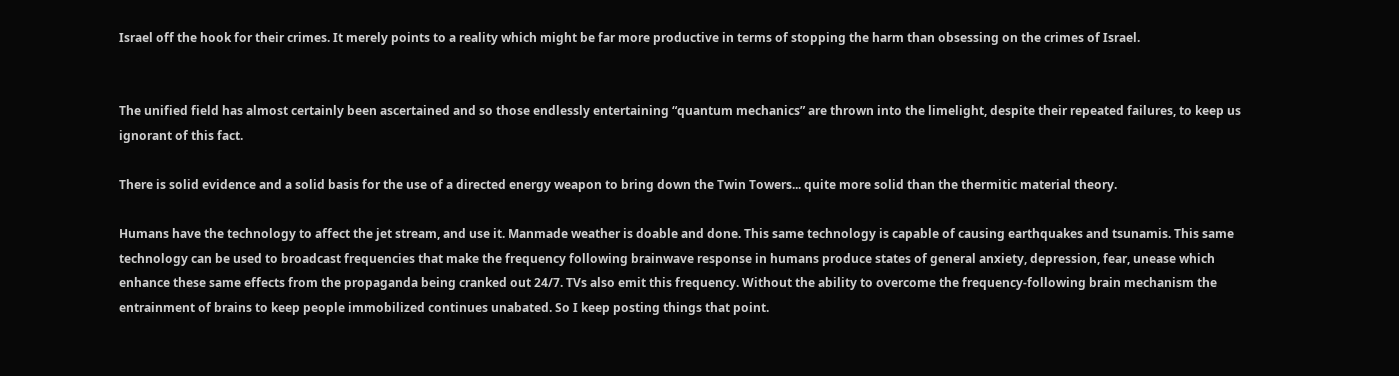Israel off the hook for their crimes. It merely points to a reality which might be far more productive in terms of stopping the harm than obsessing on the crimes of Israel.


The unified field has almost certainly been ascertained and so those endlessly entertaining “quantum mechanics” are thrown into the limelight, despite their repeated failures, to keep us ignorant of this fact.

There is solid evidence and a solid basis for the use of a directed energy weapon to bring down the Twin Towers... quite more solid than the thermitic material theory.

Humans have the technology to affect the jet stream, and use it. Manmade weather is doable and done. This same technology is capable of causing earthquakes and tsunamis. This same technology can be used to broadcast frequencies that make the frequency following brainwave response in humans produce states of general anxiety, depression, fear, unease which enhance these same effects from the propaganda being cranked out 24/7. TVs also emit this frequency. Without the ability to overcome the frequency-following brain mechanism the entrainment of brains to keep people immobilized continues unabated. So I keep posting things that point.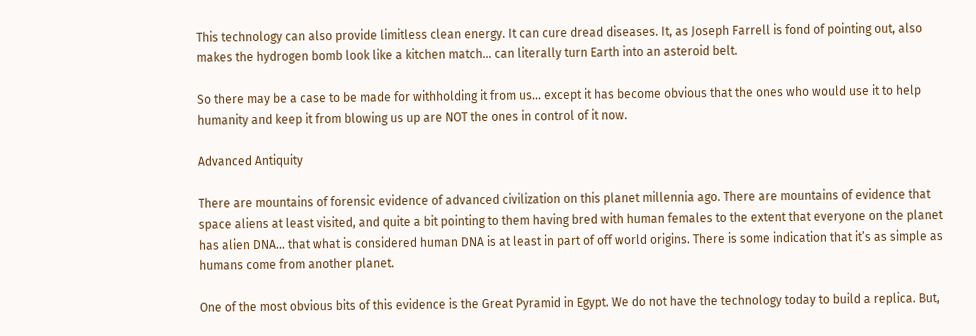This technology can also provide limitless clean energy. It can cure dread diseases. It, as Joseph Farrell is fond of pointing out, also makes the hydrogen bomb look like a kitchen match... can literally turn Earth into an asteroid belt.

So there may be a case to be made for withholding it from us... except it has become obvious that the ones who would use it to help humanity and keep it from blowing us up are NOT the ones in control of it now.

Advanced Antiquity

There are mountains of forensic evidence of advanced civilization on this planet millennia ago. There are mountains of evidence that space aliens at least visited, and quite a bit pointing to them having bred with human females to the extent that everyone on the planet has alien DNA... that what is considered human DNA is at least in part of off world origins. There is some indication that it’s as simple as humans come from another planet.

One of the most obvious bits of this evidence is the Great Pyramid in Egypt. We do not have the technology today to build a replica. But,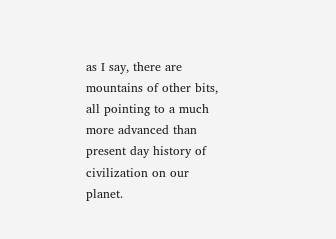as I say, there are mountains of other bits, all pointing to a much more advanced than present day history of civilization on our planet.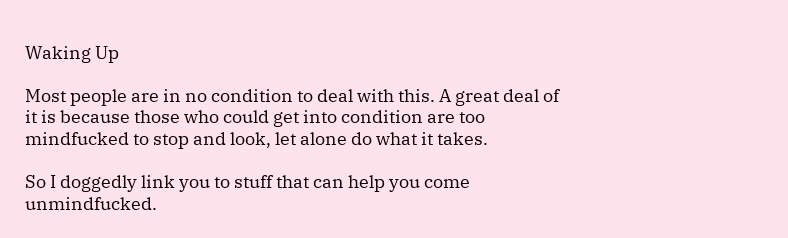Waking Up

Most people are in no condition to deal with this. A great deal of it is because those who could get into condition are too mindfucked to stop and look, let alone do what it takes.

So I doggedly link you to stuff that can help you come unmindfucked.